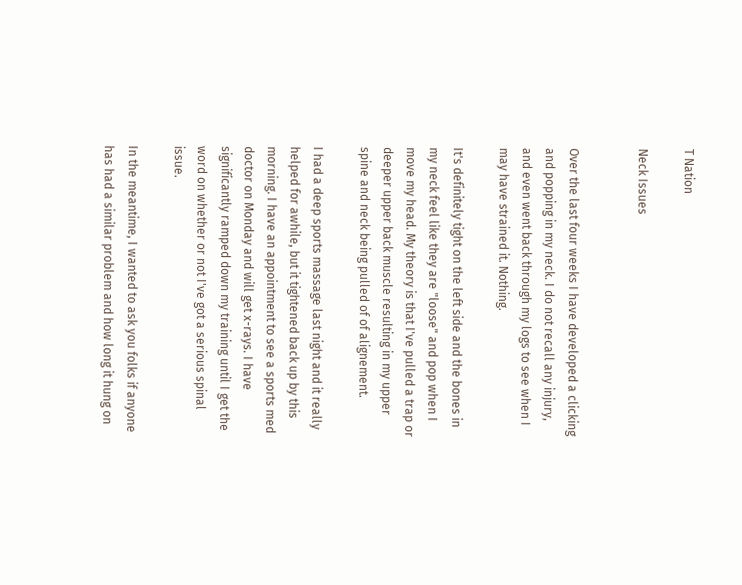T Nation

Neck Issues


Over the last four weeks I have developed a clicking and popping in my neck. I do not recall any injury, and even went back through my logs to see when I may have strained it. Nothing.

It's definitely tight on the left side and the bones in my neck feel like they are "loose" and pop when I move my head. My theory is that I've pulled a trap or deeper upper back muscle resulting in my upper spine and neck being pulled of of alignement.

I had a deep sports massage last night and it really helped for awhile, but it tightened back up by this morning. I have an appointment to see a sports med doctor on Monday and will get x-rays. I have significantly ramped down my training until I get the word on whether or not I've got a serious spinal issue.

In the meantime, I wanted to ask you folks if anyone has had a similar problem and how long it hung on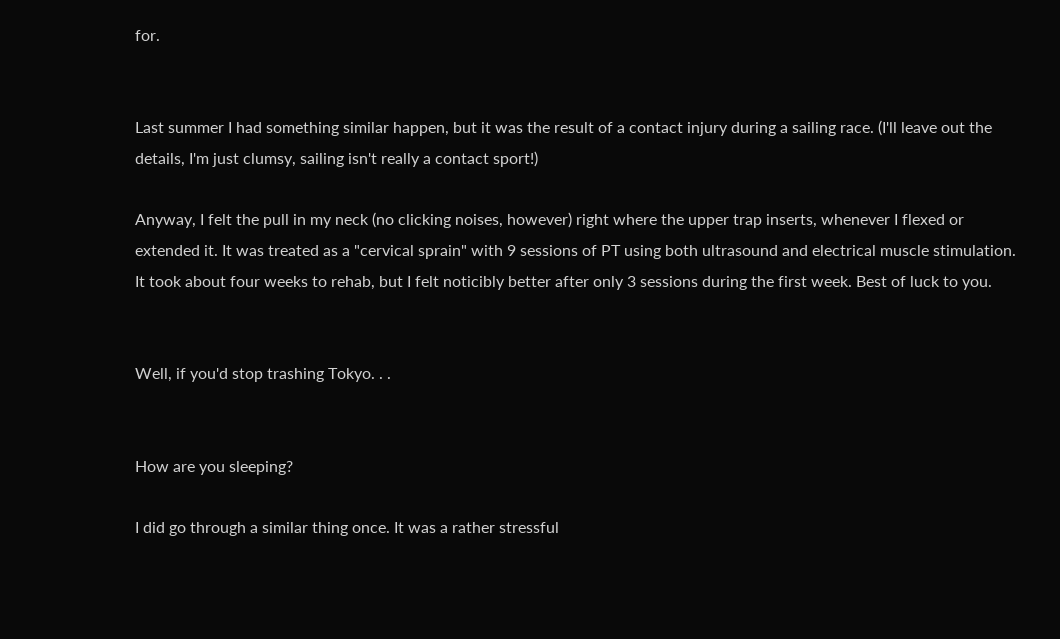for.


Last summer I had something similar happen, but it was the result of a contact injury during a sailing race. (I'll leave out the details, I'm just clumsy, sailing isn't really a contact sport!)

Anyway, I felt the pull in my neck (no clicking noises, however) right where the upper trap inserts, whenever I flexed or extended it. It was treated as a "cervical sprain" with 9 sessions of PT using both ultrasound and electrical muscle stimulation. It took about four weeks to rehab, but I felt noticibly better after only 3 sessions during the first week. Best of luck to you.


Well, if you'd stop trashing Tokyo. . .


How are you sleeping?

I did go through a similar thing once. It was a rather stressful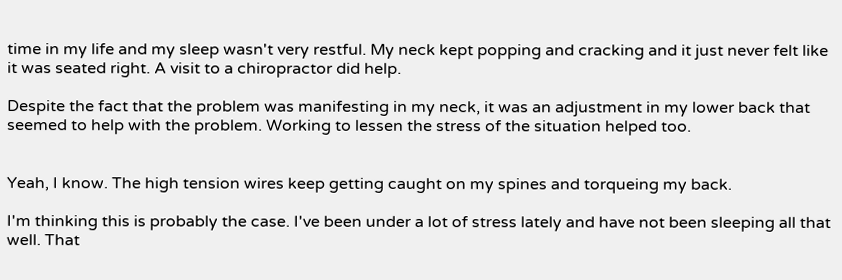time in my life and my sleep wasn't very restful. My neck kept popping and cracking and it just never felt like it was seated right. A visit to a chiropractor did help.

Despite the fact that the problem was manifesting in my neck, it was an adjustment in my lower back that seemed to help with the problem. Working to lessen the stress of the situation helped too.


Yeah, I know. The high tension wires keep getting caught on my spines and torqueing my back.

I'm thinking this is probably the case. I've been under a lot of stress lately and have not been sleeping all that well. That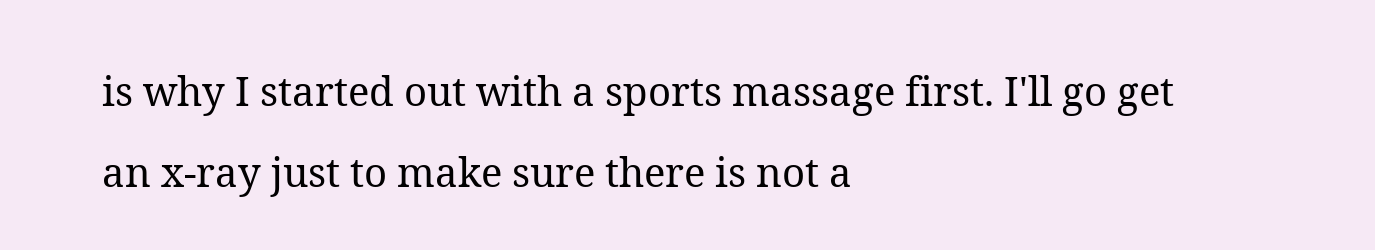is why I started out with a sports massage first. I'll go get an x-ray just to make sure there is not a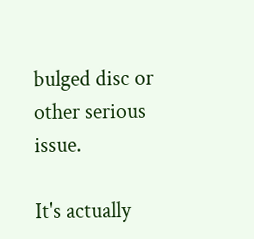bulged disc or other serious issue.

It's actually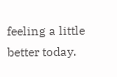feeling a little better today.